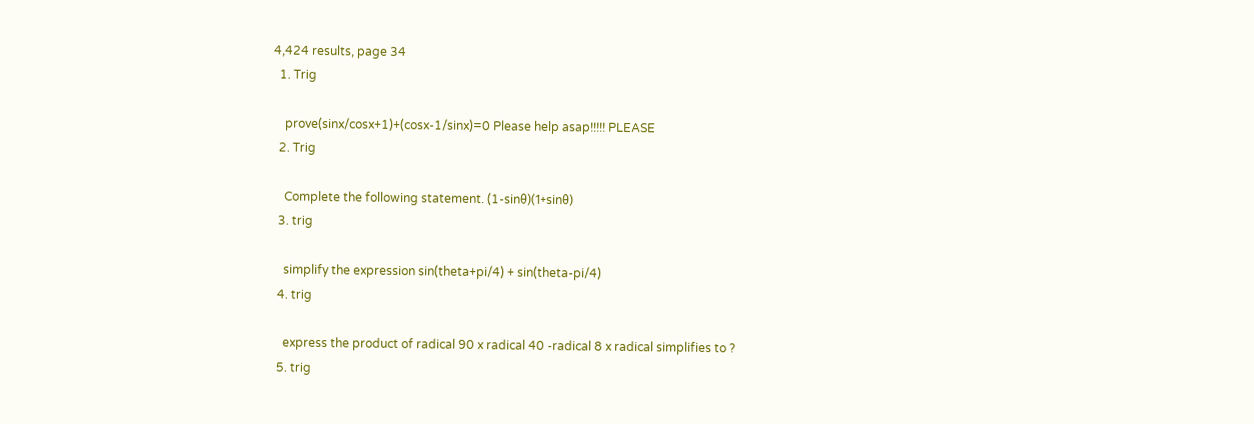4,424 results, page 34
  1. Trig

    prove(sinx/cosx+1)+(cosx-1/sinx)=0 Please help asap!!!!! PLEASE
  2. Trig

    Complete the following statement. (1-sinθ)(1+sinθ)
  3. trig

    simplify the expression sin(theta+pi/4) + sin(theta-pi/4)
  4. trig

    express the product of radical 90 x radical 40 -radical 8 x radical simplifies to ?
  5. trig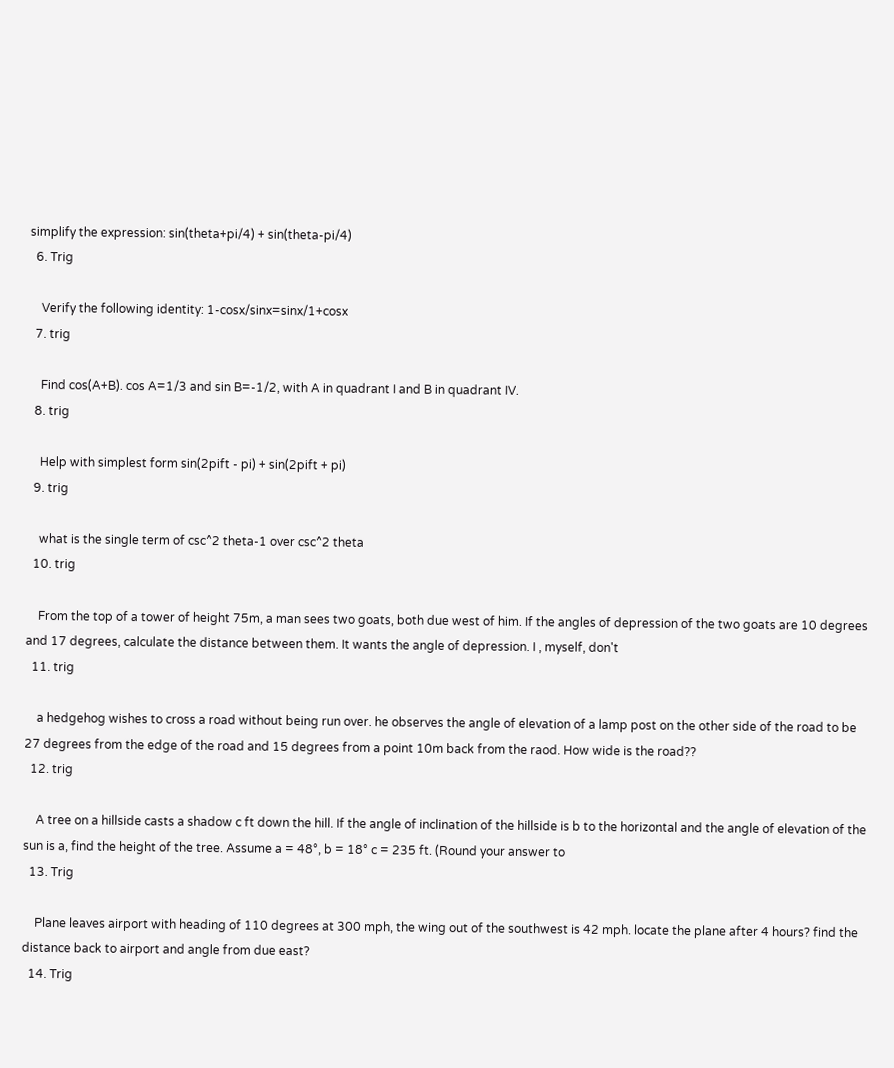simplify the expression: sin(theta+pi/4) + sin(theta-pi/4)
  6. Trig

    Verify the following identity: 1-cosx/sinx=sinx/1+cosx
  7. trig

    Find cos(A+B). cos A=1/3 and sin B=-1/2, with A in quadrant I and B in quadrant IV.
  8. trig

    Help with simplest form sin(2pift - pi) + sin(2pift + pi)
  9. trig

    what is the single term of csc^2 theta-1 over csc^2 theta
  10. trig

    From the top of a tower of height 75m, a man sees two goats, both due west of him. If the angles of depression of the two goats are 10 degrees and 17 degrees, calculate the distance between them. It wants the angle of depression. I , myself, don't
  11. trig

    a hedgehog wishes to cross a road without being run over. he observes the angle of elevation of a lamp post on the other side of the road to be 27 degrees from the edge of the road and 15 degrees from a point 10m back from the raod. How wide is the road??
  12. trig

    A tree on a hillside casts a shadow c ft down the hill. If the angle of inclination of the hillside is b to the horizontal and the angle of elevation of the sun is a, find the height of the tree. Assume a = 48°, b = 18° c = 235 ft. (Round your answer to
  13. Trig

    Plane leaves airport with heading of 110 degrees at 300 mph, the wing out of the southwest is 42 mph. locate the plane after 4 hours? find the distance back to airport and angle from due east?
  14. Trig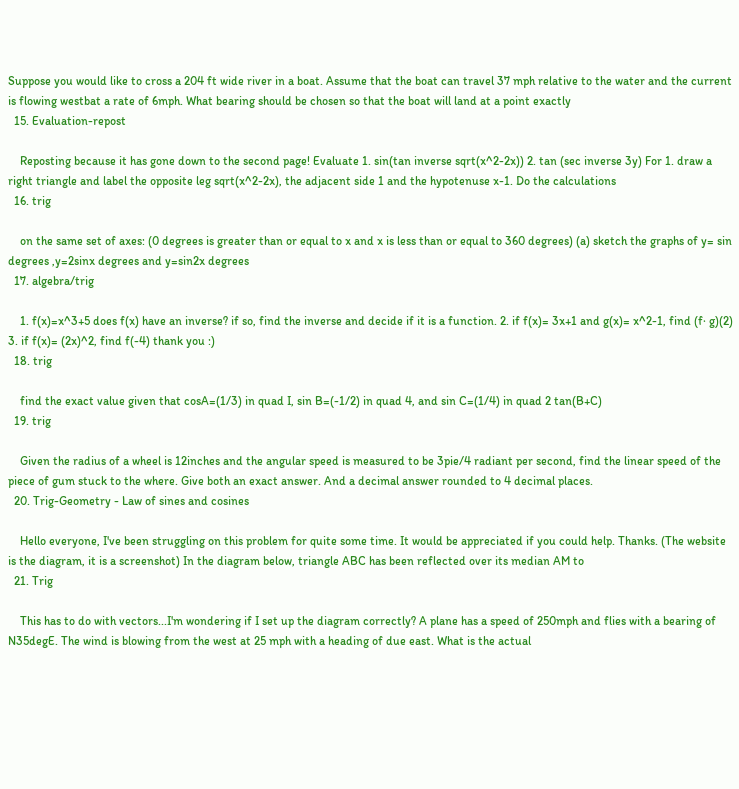Suppose you would like to cross a 204 ft wide river in a boat. Assume that the boat can travel 37 mph relative to the water and the current is flowing westbat a rate of 6mph. What bearing should be chosen so that the boat will land at a point exactly
  15. Evaluation-repost

    Reposting because it has gone down to the second page! Evaluate 1. sin(tan inverse sqrt(x^2-2x)) 2. tan (sec inverse 3y) For 1. draw a right triangle and label the opposite leg sqrt(x^2-2x), the adjacent side 1 and the hypotenuse x-1. Do the calculations
  16. trig

    on the same set of axes: (0 degrees is greater than or equal to x and x is less than or equal to 360 degrees) (a) sketch the graphs of y= sin degrees ,y=2sinx degrees and y=sin2x degrees
  17. algebra/trig

    1. f(x)=x^3+5 does f(x) have an inverse? if so, find the inverse and decide if it is a function. 2. if f(x)= 3x+1 and g(x)= x^2-1, find (f∙ g)(2) 3. if f(x)= (2x)^2, find f(-4) thank you :)
  18. trig

    find the exact value given that cosA=(1/3) in quad I, sin B=(-1/2) in quad 4, and sin C=(1/4) in quad 2 tan(B+C)
  19. trig

    Given the radius of a wheel is 12inches and the angular speed is measured to be 3pie/4 radiant per second, find the linear speed of the piece of gum stuck to the where. Give both an exact answer. And a decimal answer rounded to 4 decimal places.
  20. Trig-Geometry - Law of sines and cosines

    Hello everyone, I've been struggling on this problem for quite some time. It would be appreciated if you could help. Thanks. (The website is the diagram, it is a screenshot) In the diagram below, triangle ABC has been reflected over its median AM to
  21. Trig

    This has to do with vectors...I'm wondering if I set up the diagram correctly? A plane has a speed of 250mph and flies with a bearing of N35degE. The wind is blowing from the west at 25 mph with a heading of due east. What is the actual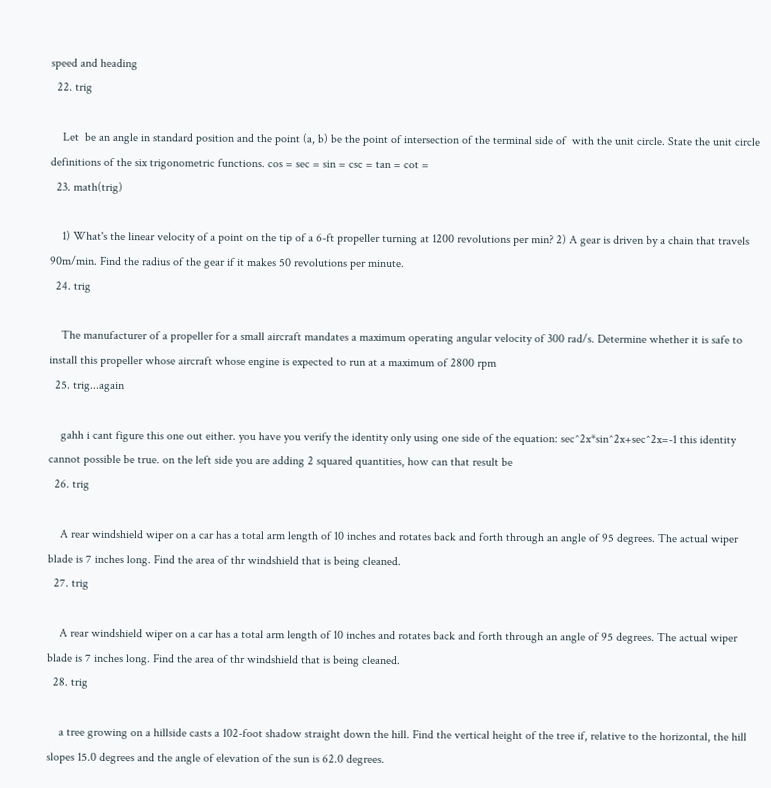speed and heading
  22. trig

    Let  be an angle in standard position and the point (a, b) be the point of intersection of the terminal side of  with the unit circle. State the unit circle definitions of the six trigonometric functions. cos = sec = sin = csc = tan = cot =
  23. math(trig)

    1) What's the linear velocity of a point on the tip of a 6-ft propeller turning at 1200 revolutions per min? 2) A gear is driven by a chain that travels 90m/min. Find the radius of the gear if it makes 50 revolutions per minute.
  24. trig

    The manufacturer of a propeller for a small aircraft mandates a maximum operating angular velocity of 300 rad/s. Determine whether it is safe to install this propeller whose aircraft whose engine is expected to run at a maximum of 2800 rpm
  25. trig...again

    gahh i cant figure this one out either. you have you verify the identity only using one side of the equation: sec^2x*sin^2x+sec^2x=-1 this identity cannot possible be true. on the left side you are adding 2 squared quantities, how can that result be
  26. trig

    A rear windshield wiper on a car has a total arm length of 10 inches and rotates back and forth through an angle of 95 degrees. The actual wiper blade is 7 inches long. Find the area of thr windshield that is being cleaned.
  27. trig

    A rear windshield wiper on a car has a total arm length of 10 inches and rotates back and forth through an angle of 95 degrees. The actual wiper blade is 7 inches long. Find the area of thr windshield that is being cleaned.
  28. trig

    a tree growing on a hillside casts a 102-foot shadow straight down the hill. Find the vertical height of the tree if, relative to the horizontal, the hill slopes 15.0 degrees and the angle of elevation of the sun is 62.0 degrees.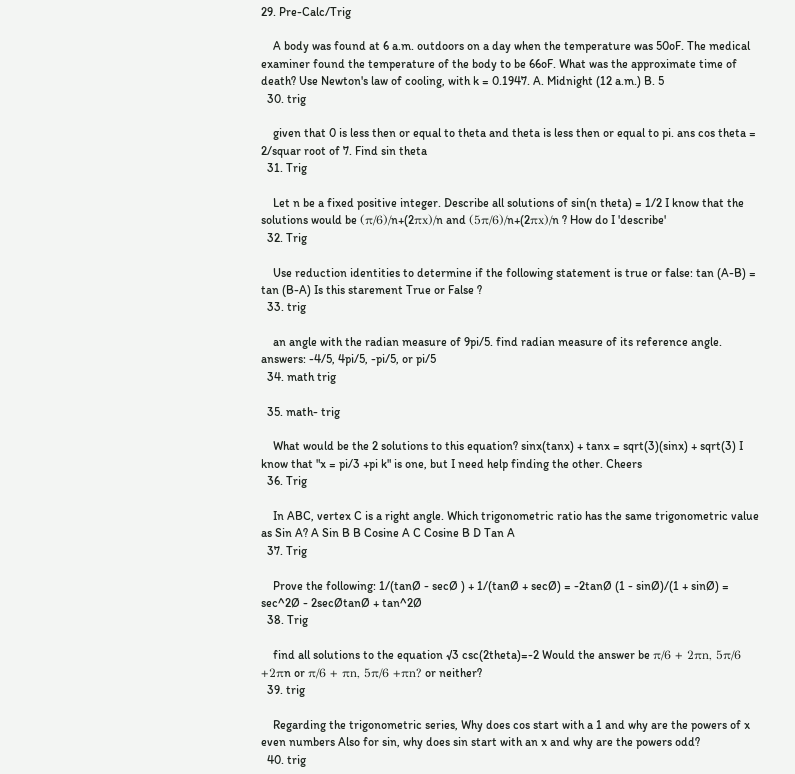29. Pre-Calc/Trig

    A body was found at 6 a.m. outdoors on a day when the temperature was 50oF. The medical examiner found the temperature of the body to be 66oF. What was the approximate time of death? Use Newton's law of cooling, with k = 0.1947. A. Midnight (12 a.m.) B. 5
  30. trig

    given that 0 is less then or equal to theta and theta is less then or equal to pi. ans cos theta = 2/squar root of 7. Find sin theta
  31. Trig

    Let n be a fixed positive integer. Describe all solutions of sin(n theta) = 1/2 I know that the solutions would be (π/6)/n+(2πx)/n and (5π/6)/n+(2πx)/n ? How do I 'describe'
  32. Trig

    Use reduction identities to determine if the following statement is true or false: tan (A-B) = tan (B-A) Is this starement True or False ?
  33. trig

    an angle with the radian measure of 9pi/5. find radian measure of its reference angle. answers: -4/5, 4pi/5, -pi/5, or pi/5
  34. math trig

  35. math- trig

    What would be the 2 solutions to this equation? sinx(tanx) + tanx = sqrt(3)(sinx) + sqrt(3) I know that "x = pi/3 +pi k" is one, but I need help finding the other. Cheers
  36. Trig

    In ABC, vertex C is a right angle. Which trigonometric ratio has the same trigonometric value as Sin A? A Sin B B Cosine A C Cosine B D Tan A
  37. Trig

    Prove the following: 1/(tanØ - secØ ) + 1/(tanØ + secØ) = -2tanØ (1 - sinØ)/(1 + sinØ) = sec^2Ø - 2secØtanØ + tan^2Ø
  38. Trig

    find all solutions to the equation √3 csc(2theta)=-2 Would the answer be π/6 + 2πn, 5π/6 +2πn or π/6 + πn, 5π/6 +πn? or neither?
  39. trig

    Regarding the trigonometric series, Why does cos start with a 1 and why are the powers of x even numbers Also for sin, why does sin start with an x and why are the powers odd?
  40. trig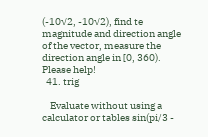(-10√2, -10√2), find te magnitude and direction angle of the vector, measure the direction angle in [0, 360). Please help!
  41. trig

    Evaluate without using a calculator or tables sin(pi/3 -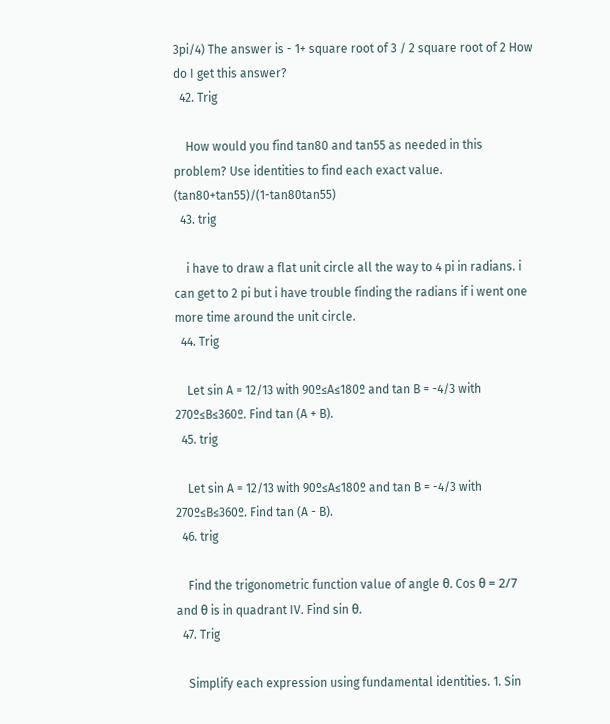3pi/4) The answer is - 1+ square root of 3 / 2 square root of 2 How do I get this answer?
  42. Trig

    How would you find tan80 and tan55 as needed in this problem? Use identities to find each exact value. (tan80+tan55)/(1-tan80tan55)
  43. trig

    i have to draw a flat unit circle all the way to 4 pi in radians. i can get to 2 pi but i have trouble finding the radians if i went one more time around the unit circle.
  44. Trig

    Let sin A = 12/13 with 90º≤A≤180º and tan B = -4/3 with 270º≤B≤360º. Find tan (A + B).
  45. trig

    Let sin A = 12/13 with 90º≤A≤180º and tan B = -4/3 with 270º≤B≤360º. Find tan (A - B).
  46. trig

    Find the trigonometric function value of angle θ. Cos θ = 2/7 and θ is in quadrant IV. Find sin θ.
  47. Trig

    Simplify each expression using fundamental identities. 1. Sin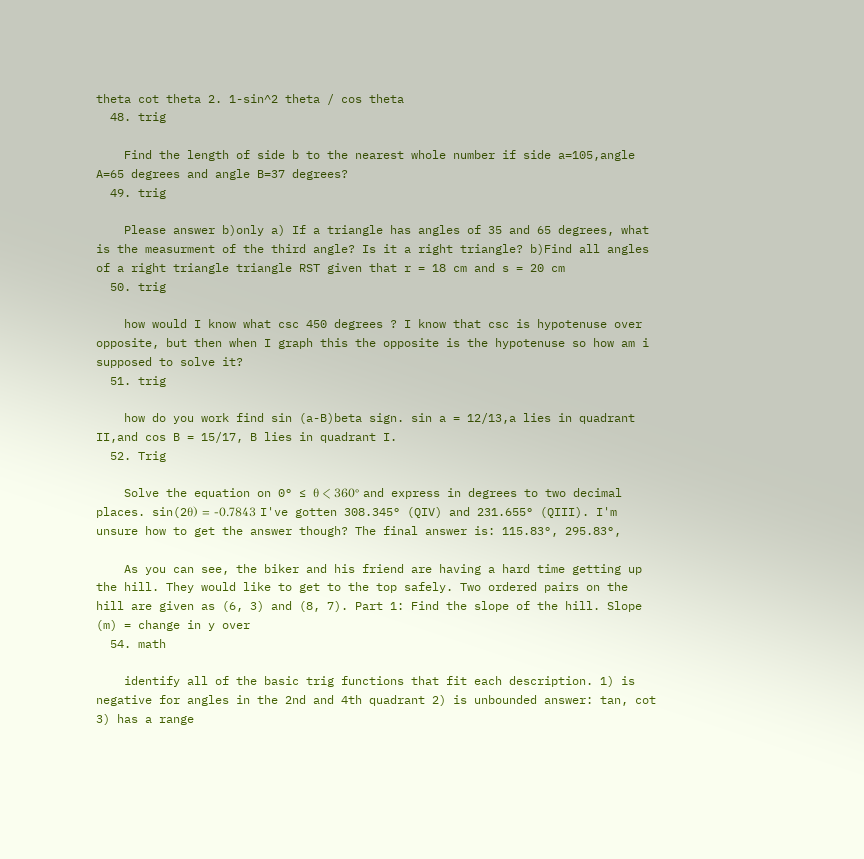theta cot theta 2. 1-sin^2 theta / cos theta
  48. trig

    Find the length of side b to the nearest whole number if side a=105,angle A=65 degrees and angle B=37 degrees?
  49. trig

    Please answer b)only a) If a triangle has angles of 35 and 65 degrees, what is the measurment of the third angle? Is it a right triangle? b)Find all angles of a right triangle triangle RST given that r = 18 cm and s = 20 cm
  50. trig

    how would I know what csc 450 degrees ? I know that csc is hypotenuse over opposite, but then when I graph this the opposite is the hypotenuse so how am i supposed to solve it?
  51. trig

    how do you work find sin (a-B)beta sign. sin a = 12/13,a lies in quadrant II,and cos B = 15/17, B lies in quadrant I.
  52. Trig

    Solve the equation on 0° ≤ θ < 360° and express in degrees to two decimal places. sin(2θ) = -0.7843 I've gotten 308.345° (QIV) and 231.655° (QIII). I'm unsure how to get the answer though? The final answer is: 115.83°, 295.83°,

    As you can see, the biker and his friend are having a hard time getting up the hill. They would like to get to the top safely. Two ordered pairs on the hill are given as (6, 3) and (8, 7). Part 1: Find the slope of the hill. Slope (m) = change in y over
  54. math

    identify all of the basic trig functions that fit each description. 1) is negative for angles in the 2nd and 4th quadrant 2) is unbounded answer: tan, cot 3) has a range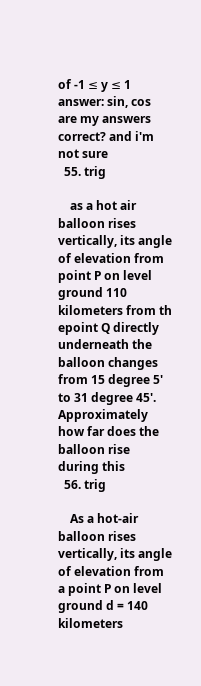of -1 ≤ y ≤ 1 answer: sin, cos are my answers correct? and i'm not sure
  55. trig

    as a hot air balloon rises vertically, its angle of elevation from point P on level ground 110 kilometers from th epoint Q directly underneath the balloon changes from 15 degree 5' to 31 degree 45'. Approximately how far does the balloon rise during this
  56. trig

    As a hot-air balloon rises vertically, its angle of elevation from a point P on level ground d = 140 kilometers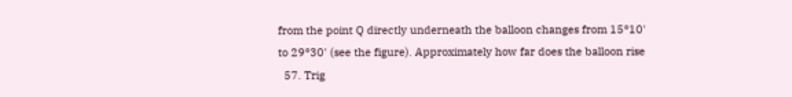from the point Q directly underneath the balloon changes from 15°10' to 29°30' (see the figure). Approximately how far does the balloon rise
  57. Trig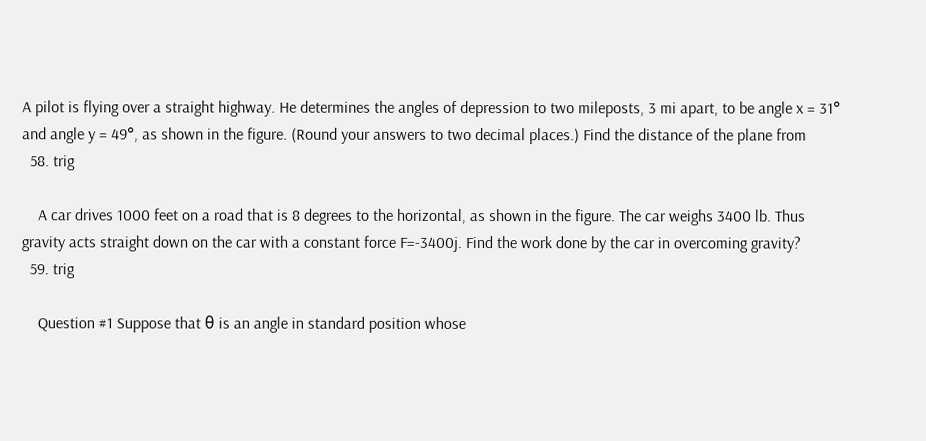A pilot is flying over a straight highway. He determines the angles of depression to two mileposts, 3 mi apart, to be angle x = 31° and angle y = 49°, as shown in the figure. (Round your answers to two decimal places.) Find the distance of the plane from
  58. trig

    A car drives 1000 feet on a road that is 8 degrees to the horizontal, as shown in the figure. The car weighs 3400 lb. Thus gravity acts straight down on the car with a constant force F=-3400j. Find the work done by the car in overcoming gravity?
  59. trig

    Question #1 Suppose that θ is an angle in standard position whose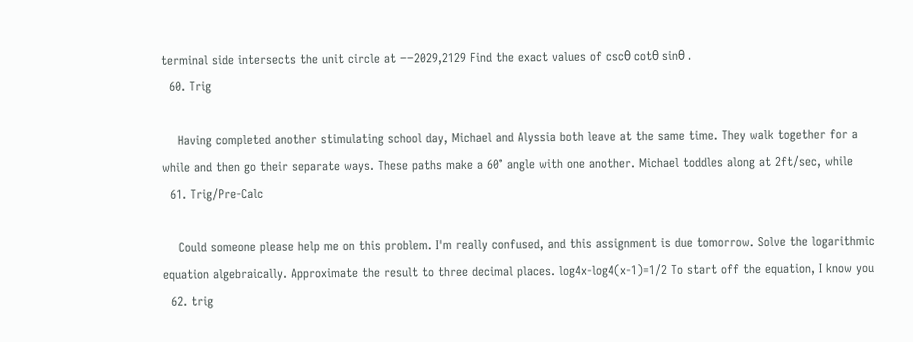terminal side intersects the unit circle at −−2029,2129 Find the exact values of cscθ cotθ sinθ .
  60. Trig

    Having completed another stimulating school day, Michael and Alyssia both leave at the same time. They walk together for a while and then go their separate ways. These paths make a 60° angle with one another. Michael toddles along at 2ft/sec, while
  61. Trig/Pre-Calc

    Could someone please help me on this problem. I'm really confused, and this assignment is due tomorrow. Solve the logarithmic equation algebraically. Approximate the result to three decimal places. log4x-log4(x-1)=1/2 To start off the equation, I know you
  62. trig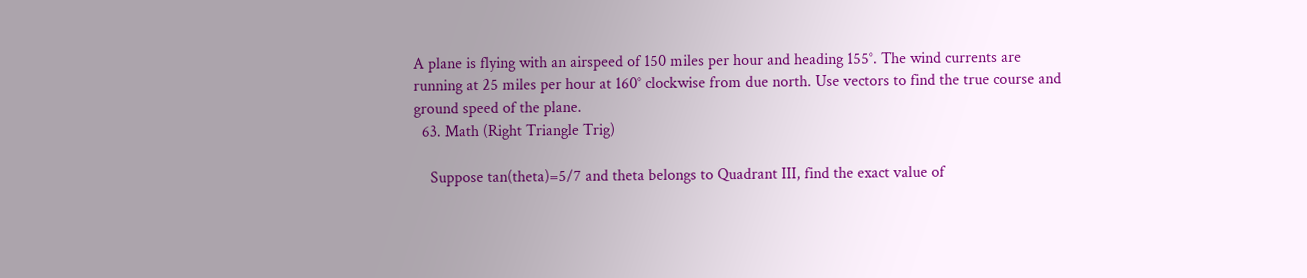A plane is flying with an airspeed of 150 miles per hour and heading 155°. The wind currents are running at 25 miles per hour at 160° clockwise from due north. Use vectors to find the true course and ground speed of the plane.
  63. Math (Right Triangle Trig)

    Suppose tan(theta)=5/7 and theta belongs to Quadrant III, find the exact value of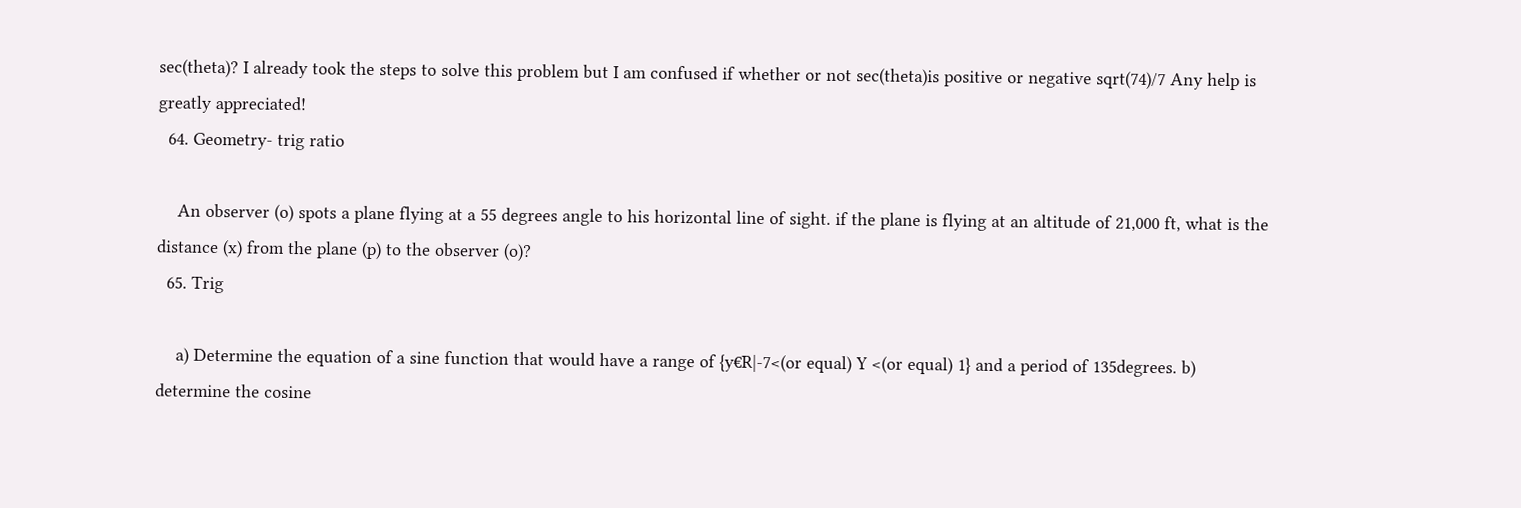sec(theta)? I already took the steps to solve this problem but I am confused if whether or not sec(theta)is positive or negative sqrt(74)/7 Any help is greatly appreciated!
  64. Geometry- trig ratio

    An observer (o) spots a plane flying at a 55 degrees angle to his horizontal line of sight. if the plane is flying at an altitude of 21,000 ft, what is the distance (x) from the plane (p) to the observer (o)?
  65. Trig

    a) Determine the equation of a sine function that would have a range of {y€R|-7<(or equal) Y <(or equal) 1} and a period of 135degrees. b) determine the cosine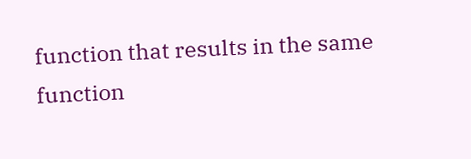function that results in the same function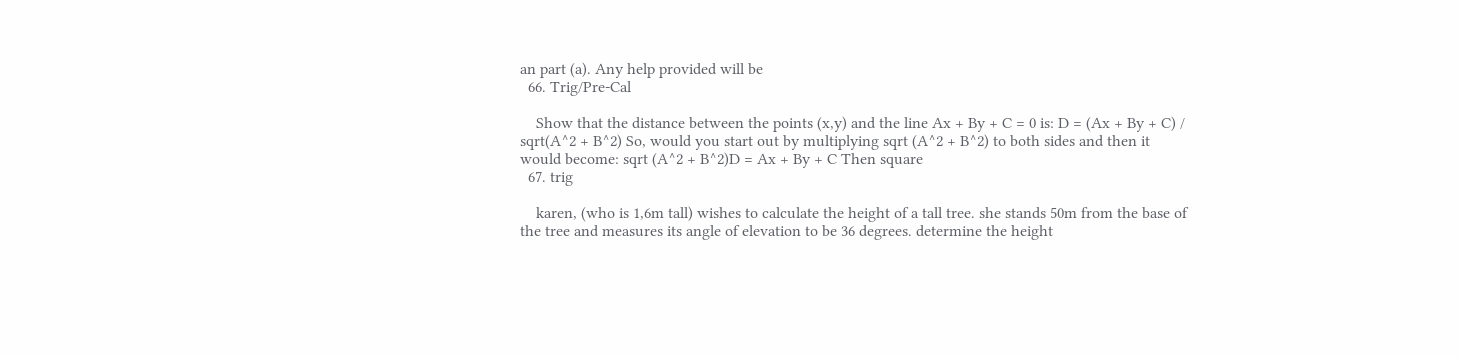an part (a). Any help provided will be
  66. Trig/Pre-Cal

    Show that the distance between the points (x,y) and the line Ax + By + C = 0 is: D = (Ax + By + C) / sqrt(A^2 + B^2) So, would you start out by multiplying sqrt (A^2 + B^2) to both sides and then it would become: sqrt (A^2 + B^2)D = Ax + By + C Then square
  67. trig

    karen, (who is 1,6m tall) wishes to calculate the height of a tall tree. she stands 50m from the base of the tree and measures its angle of elevation to be 36 degrees. determine the height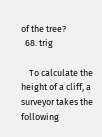of the tree?
  68. trig

    To calculate the height of a cliff, a surveyor takes the following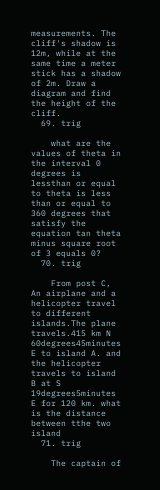measurements. The cliff's shadow is 12m, while at the same time a meter stick has a shadow of 2m. Draw a diagram and find the height of the cliff.
  69. trig

    what are the values of theta in the interval 0 degrees is lessthan or equal to theta is less than or equal to 360 degrees that satisfy the equation tan theta minus square root of 3 equals 0?
  70. trig

    From post C, An airplane and a helicopter travel to different islands.The plane travels.415 km N 60degrees45minutes E to island A. and the helicopter travels to island B at S 19degrees5minutes E for 120 km. what is the distance between tthe two island
  71. trig

    The captain of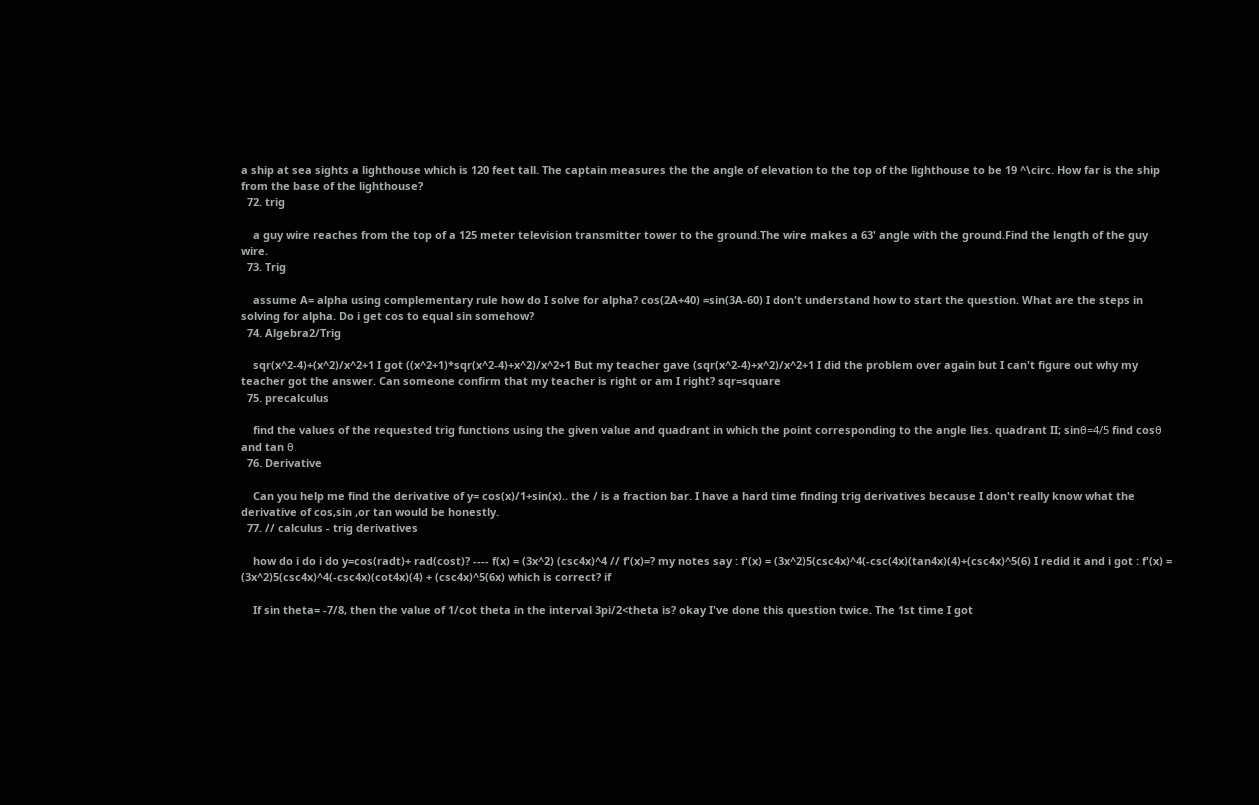a ship at sea sights a lighthouse which is 120 feet tall. The captain measures the the angle of elevation to the top of the lighthouse to be 19 ^\circ. How far is the ship from the base of the lighthouse?
  72. trig

    a guy wire reaches from the top of a 125 meter television transmitter tower to the ground.The wire makes a 63' angle with the ground.Find the length of the guy wire.
  73. Trig

    assume A= alpha using complementary rule how do I solve for alpha? cos(2A+40) =sin(3A-60) I don't understand how to start the question. What are the steps in solving for alpha. Do i get cos to equal sin somehow?
  74. Algebra2/Trig

    sqr(x^2-4)+(x^2)/x^2+1 I got ((x^2+1)*sqr(x^2-4)+x^2)/x^2+1 But my teacher gave (sqr(x^2-4)+x^2)/x^2+1 I did the problem over again but I can't figure out why my teacher got the answer. Can someone confirm that my teacher is right or am I right? sqr=square
  75. precalculus

    find the values of the requested trig functions using the given value and quadrant in which the point corresponding to the angle lies. quadrant II; sinθ=4/5 find cosθ and tan θ
  76. Derivative

    Can you help me find the derivative of y= cos(x)/1+sin(x).. the / is a fraction bar. I have a hard time finding trig derivatives because I don't really know what the derivative of cos,sin ,or tan would be honestly.
  77. // calculus - trig derivatives

    how do i do i do y=cos(radt)+ rad(cost)? ---- f(x) = (3x^2) (csc4x)^4 // f'(x)=? my notes say : f'(x) = (3x^2)5(csc4x)^4(-csc(4x)(tan4x)(4)+(csc4x)^5(6) I redid it and i got : f'(x) = (3x^2)5(csc4x)^4(-csc4x)(cot4x)(4) + (csc4x)^5(6x) which is correct? if

    If sin theta= -7/8, then the value of 1/cot theta in the interval 3pi/2<theta is? okay I've done this question twice. The 1st time I got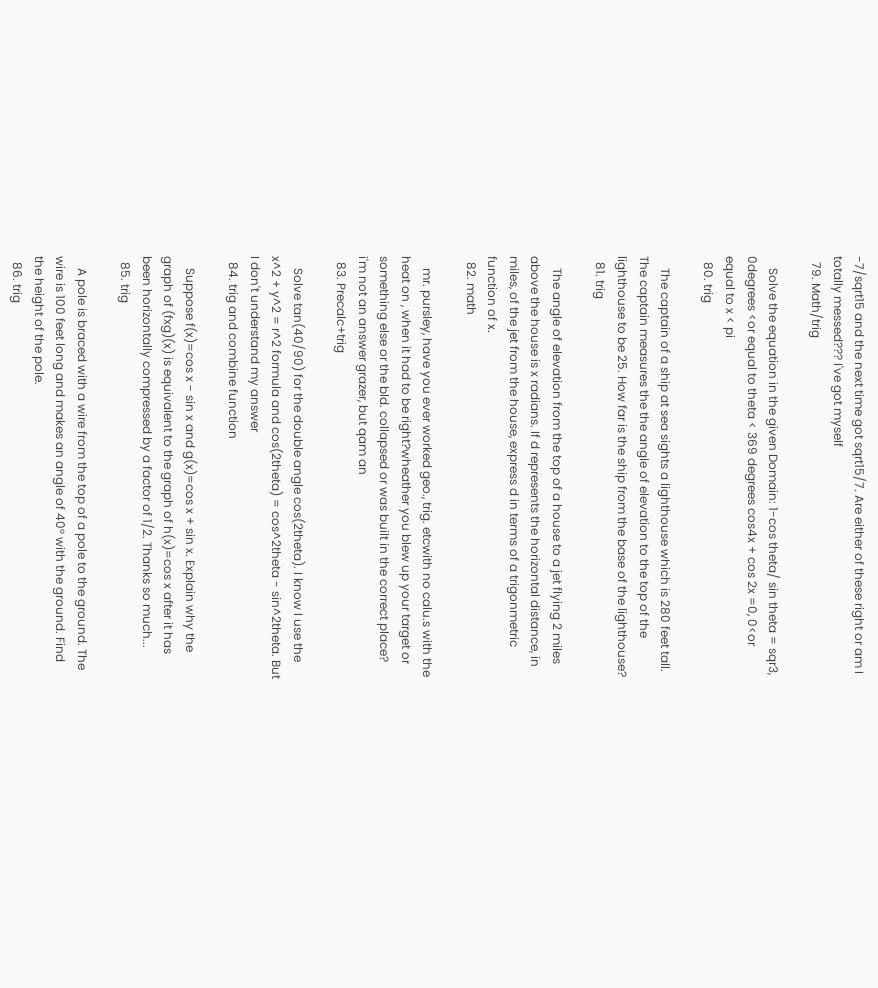-7/sqrt15 and the next time got sqrt15/7. Are either of these right or am I totally messed??? I've got myself
  79. Math/trig

    Solve the equation in the given Domain: 1-cos theta/ sin theta = sqr3, 0degrees <or equal to theta < 369 degrees cos4x + cos 2x =0, 0<or equal to x < pi
  80. trig

    The captain of a ship at sea sights a lighthouse which is 280 feet tall. The captain measures the the angle of elevation to the top of the lighthouse to be 25. How far is the ship from the base of the lighthouse?
  81. trig

    The angle of elevation from the top of a house to a jet flying 2 miles above the house is x radians. If d represents the horizontal distance, in miles, of the jet from the house, express d in terms of a trigonmetric function of x.
  82. math

    mr. pursley, have you ever worked geo., trig. etcwith no calu.s with the heat on , when it had to be right?wheather you blew up your target or something else or the bld. collapsed or was built in the correct place? i'm not an answer grazer, but qam an
  83. Precalc+trig

    Solve tan(40/90) for the double angle cos(2theta). I know I use the x^2 + y^2 = r^2 formula and cos(2theta) = cos^2theta - sin^2theta. But I don't understand my answer
  84. trig and combine function

    Suppose f(x)=cos x - sin x and g(x)=cos x + sin x. Explain why the graph of (fxg)(x) is equivalent to the graph of h(x)=cos x after it has been horizontally compressed by a factor of 1/2. Thanks so much...
  85. trig

    A pole is braced with a wire from the top of a pole to the ground. The wire is 100 feet long and makes an angle of 40° with the ground. Find the height of the pole.
  86. trig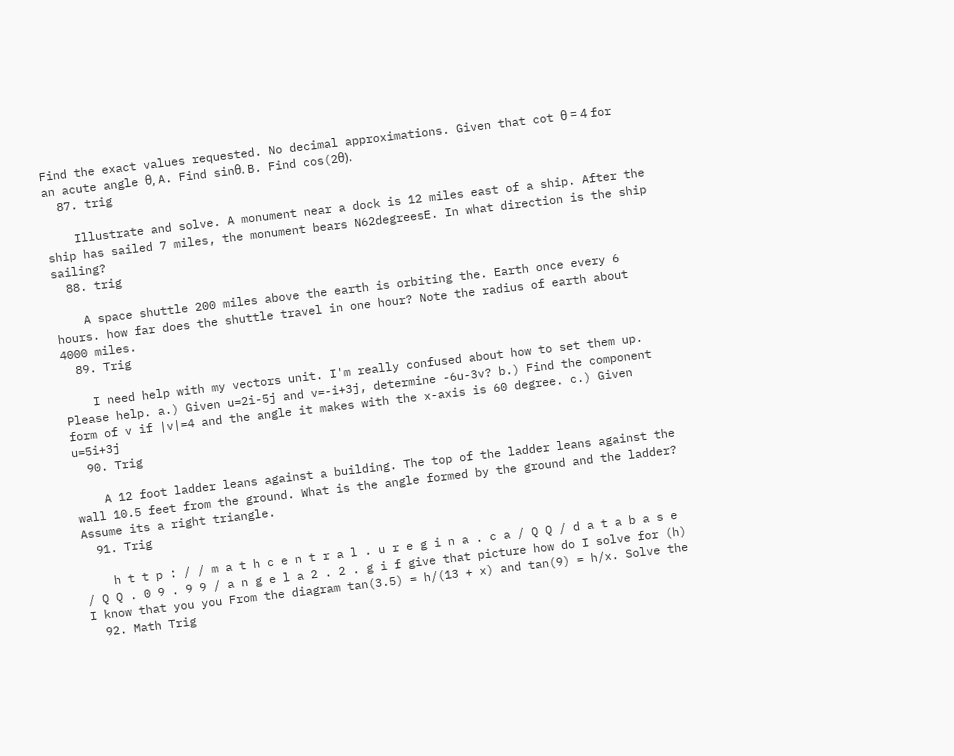Find the exact values requested. No decimal approximations. Given that cot θ = 4 for an acute angle θ, A. Find sinθ. B. Find cos(2θ).
  87. trig

    Illustrate and solve. A monument near a dock is 12 miles east of a ship. After the ship has sailed 7 miles, the monument bears N62degreesE. In what direction is the ship sailing?
  88. trig

    A space shuttle 200 miles above the earth is orbiting the. Earth once every 6 hours. how far does the shuttle travel in one hour? Note the radius of earth about 4000 miles.
  89. Trig

    I need help with my vectors unit. I'm really confused about how to set them up. Please help. a.) Given u=2i-5j and v=-i+3j, determine -6u-3v? b.) Find the component form of v if |v|=4 and the angle it makes with the x-axis is 60 degree. c.) Given u=5i+3j
  90. Trig

    A 12 foot ladder leans against a building. The top of the ladder leans against the wall 10.5 feet from the ground. What is the angle formed by the ground and the ladder? Assume its a right triangle.
  91. Trig

    h t t p : / / m a t h c e n t r a l . u r e g i n a . c a / Q Q / d a t a b a s e / Q Q . 0 9 . 9 9 / a n g e l a 2 . 2 . g i f give that picture how do I solve for (h) I know that you you From the diagram tan(3.5) = h/(13 + x) and tan(9) = h/x. Solve the
  92. Math Trig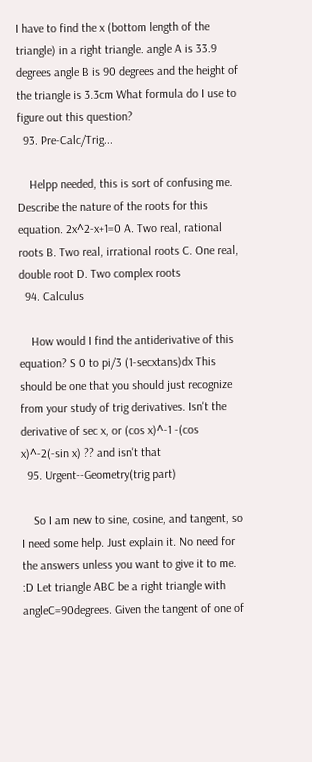I have to find the x (bottom length of the triangle) in a right triangle. angle A is 33.9 degrees angle B is 90 degrees and the height of the triangle is 3.3cm What formula do I use to figure out this question?
  93. Pre-Calc/Trig...

    Helpp needed, this is sort of confusing me. Describe the nature of the roots for this equation. 2x^2-x+1=0 A. Two real, rational roots B. Two real, irrational roots C. One real, double root D. Two complex roots
  94. Calculus

    How would I find the antiderivative of this equation? S 0 to pi/3 (1-secxtans)dx This should be one that you should just recognize from your study of trig derivatives. Isn't the derivative of sec x, or (cos x)^-1 -(cos x)^-2(-sin x) ?? and isn't that
  95. Urgent--Geometry(trig part)

    So I am new to sine, cosine, and tangent, so I need some help. Just explain it. No need for the answers unless you want to give it to me. :D Let triangle ABC be a right triangle with angleC=90degrees. Given the tangent of one of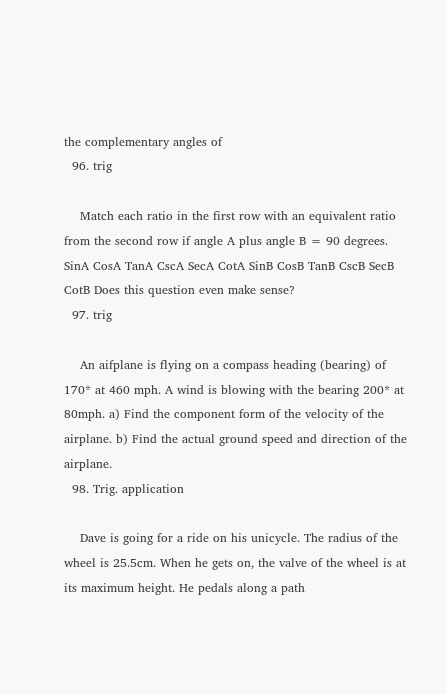the complementary angles of
  96. trig

    Match each ratio in the first row with an equivalent ratio from the second row if angle A plus angle B = 90 degrees. SinA CosA TanA CscA SecA CotA SinB CosB TanB CscB SecB CotB Does this question even make sense?
  97. trig

    An aifplane is flying on a compass heading (bearing) of 170* at 460 mph. A wind is blowing with the bearing 200* at 80mph. a) Find the component form of the velocity of the airplane. b) Find the actual ground speed and direction of the airplane.
  98. Trig. application

    Dave is going for a ride on his unicycle. The radius of the wheel is 25.5cm. When he gets on, the valve of the wheel is at its maximum height. He pedals along a path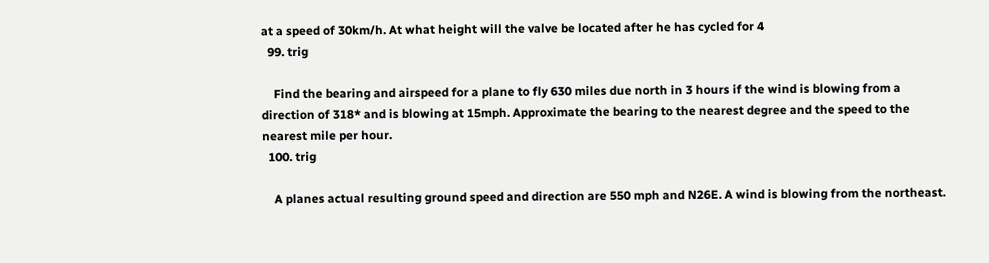at a speed of 30km/h. At what height will the valve be located after he has cycled for 4
  99. trig

    Find the bearing and airspeed for a plane to fly 630 miles due north in 3 hours if the wind is blowing from a direction of 318* and is blowing at 15mph. Approximate the bearing to the nearest degree and the speed to the nearest mile per hour.
  100. trig

    A planes actual resulting ground speed and direction are 550 mph and N26E. A wind is blowing from the northeast.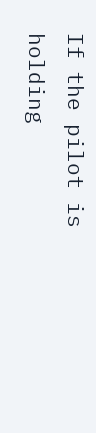If the pilot is holding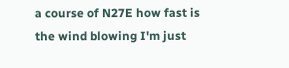a course of N27E how fast is the wind blowing I'm just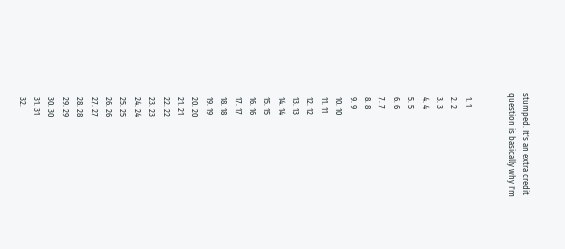stumped. It's an extra credit question is basically why I'm


  1. 1
  2. 2
  3. 3
  4. 4
  5. 5
  6. 6
  7. 7
  8. 8
  9. 9
  10. 10
  11. 11
  12. 12
  13. 13
  14. 14
  15. 15
  16. 16
  17. 17
  18. 18
  19. 19
  20. 20
  21. 21
  22. 22
  23. 23
  24. 24
  25. 25
  26. 26
  27. 27
  28. 28
  29. 29
  30. 30
  31. 31
  32.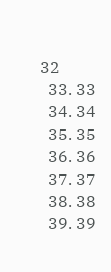32
  33. 33
  34. 34
  35. 35
  36. 36
  37. 37
  38. 38
  39. 39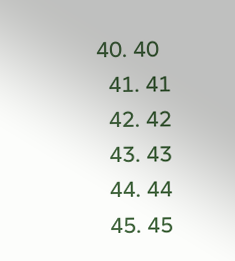40. 40
  41. 41
  42. 42
  43. 43
  44. 44
  45. 45